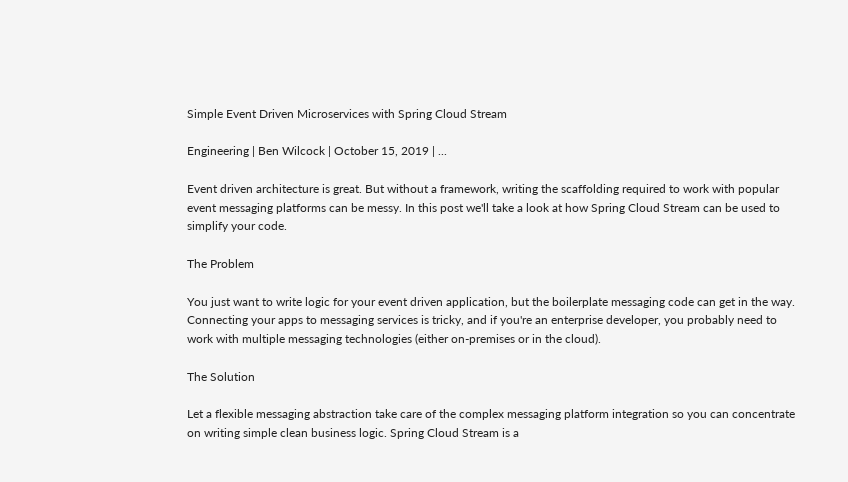Simple Event Driven Microservices with Spring Cloud Stream

Engineering | Ben Wilcock | October 15, 2019 | ...

Event driven architecture is great. But without a framework, writing the scaffolding required to work with popular event messaging platforms can be messy. In this post we'll take a look at how Spring Cloud Stream can be used to simplify your code.

The Problem

You just want to write logic for your event driven application, but the boilerplate messaging code can get in the way. Connecting your apps to messaging services is tricky, and if you're an enterprise developer, you probably need to work with multiple messaging technologies (either on-premises or in the cloud).

The Solution

Let a flexible messaging abstraction take care of the complex messaging platform integration so you can concentrate on writing simple clean business logic. Spring Cloud Stream is a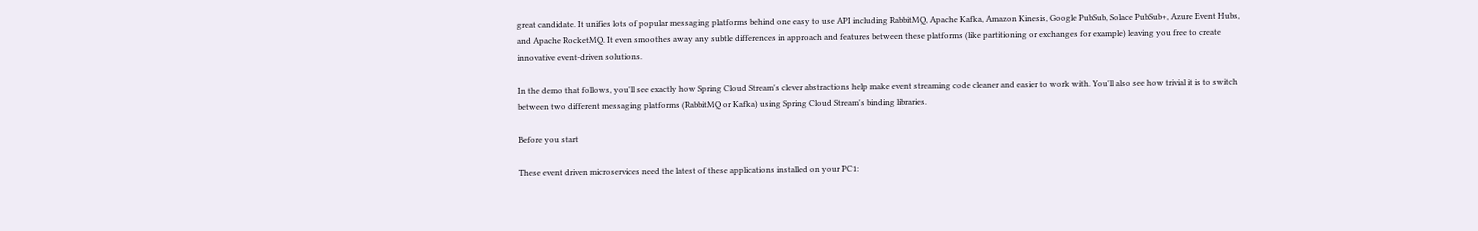great candidate. It unifies lots of popular messaging platforms behind one easy to use API including RabbitMQ, Apache Kafka, Amazon Kinesis, Google PubSub, Solace PubSub+, Azure Event Hubs, and Apache RocketMQ. It even smoothes away any subtle differences in approach and features between these platforms (like partitioning or exchanges for example) leaving you free to create innovative event-driven solutions.

In the demo that follows, you'll see exactly how Spring Cloud Stream's clever abstractions help make event streaming code cleaner and easier to work with. You'll also see how trivial it is to switch between two different messaging platforms (RabbitMQ or Kafka) using Spring Cloud Stream's binding libraries.

Before you start

These event driven microservices need the latest of these applications installed on your PC1: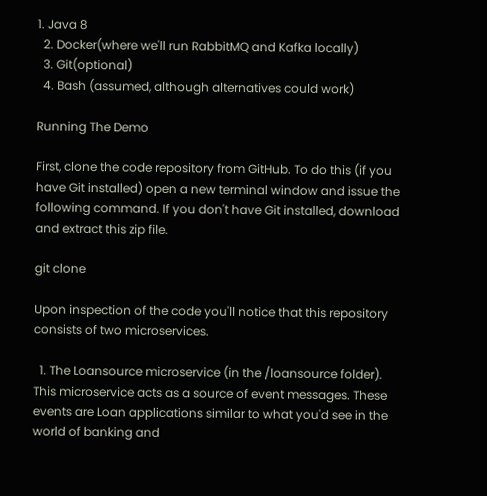1. Java 8
  2. Docker(where we'll run RabbitMQ and Kafka locally)
  3. Git(optional)
  4. Bash (assumed, although alternatives could work)

Running The Demo

First, clone the code repository from GitHub. To do this (if you have Git installed) open a new terminal window and issue the following command. If you don't have Git installed, download and extract this zip file.

git clone

Upon inspection of the code you'll notice that this repository consists of two microservices.

  1. The Loansource microservice (in the /loansource folder). This microservice acts as a source of event messages. These events are Loan applications similar to what you'd see in the world of banking and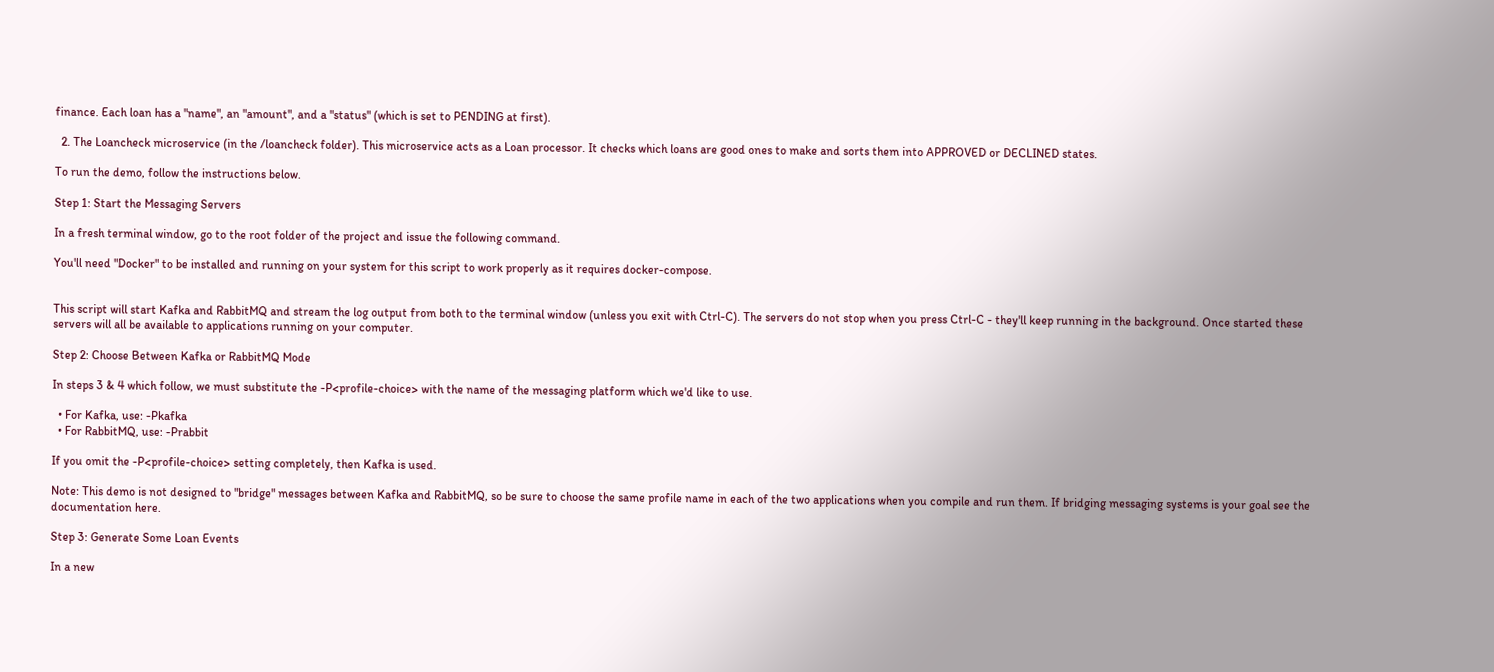finance. Each loan has a "name", an "amount", and a "status" (which is set to PENDING at first).

  2. The Loancheck microservice (in the /loancheck folder). This microservice acts as a Loan processor. It checks which loans are good ones to make and sorts them into APPROVED or DECLINED states.

To run the demo, follow the instructions below.

Step 1: Start the Messaging Servers

In a fresh terminal window, go to the root folder of the project and issue the following command.

You'll need "Docker" to be installed and running on your system for this script to work properly as it requires docker-compose.


This script will start Kafka and RabbitMQ and stream the log output from both to the terminal window (unless you exit with Ctrl-C). The servers do not stop when you press Ctrl-C - they'll keep running in the background. Once started these servers will all be available to applications running on your computer.

Step 2: Choose Between Kafka or RabbitMQ Mode

In steps 3 & 4 which follow, we must substitute the -P<profile-choice> with the name of the messaging platform which we'd like to use.

  • For Kafka, use: -Pkafka
  • For RabbitMQ, use: -Prabbit

If you omit the -P<profile-choice> setting completely, then Kafka is used.

Note: This demo is not designed to "bridge" messages between Kafka and RabbitMQ, so be sure to choose the same profile name in each of the two applications when you compile and run them. If bridging messaging systems is your goal see the documentation here.

Step 3: Generate Some Loan Events

In a new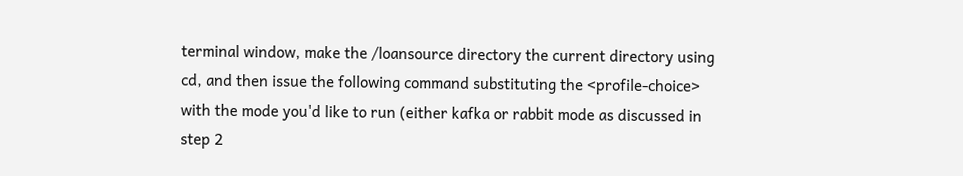terminal window, make the /loansource directory the current directory using cd, and then issue the following command substituting the <profile-choice> with the mode you'd like to run (either kafka or rabbit mode as discussed in step 2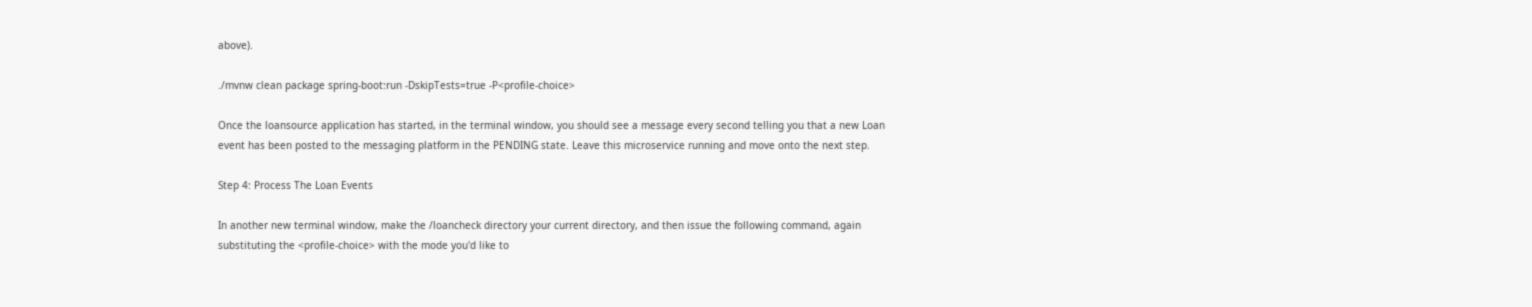above).

./mvnw clean package spring-boot:run -DskipTests=true -P<profile-choice>

Once the loansource application has started, in the terminal window, you should see a message every second telling you that a new Loan event has been posted to the messaging platform in the PENDING state. Leave this microservice running and move onto the next step.

Step 4: Process The Loan Events

In another new terminal window, make the /loancheck directory your current directory, and then issue the following command, again substituting the <profile-choice> with the mode you'd like to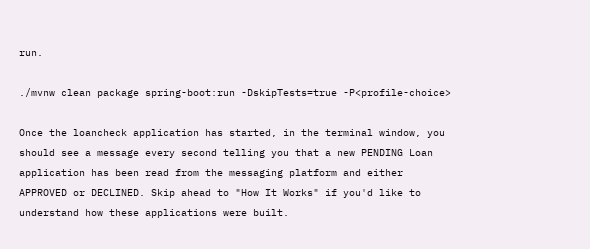run.

./mvnw clean package spring-boot:run -DskipTests=true -P<profile-choice>

Once the loancheck application has started, in the terminal window, you should see a message every second telling you that a new PENDING Loan application has been read from the messaging platform and either APPROVED or DECLINED. Skip ahead to "How It Works" if you'd like to understand how these applications were built.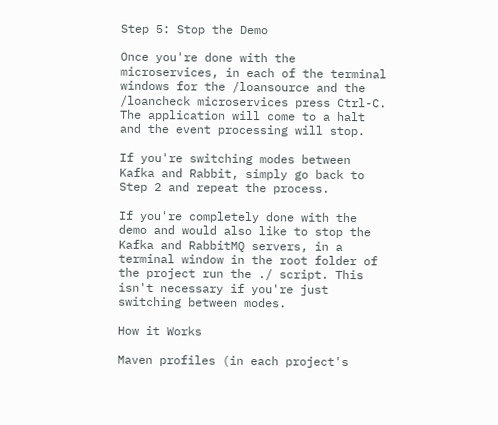Step 5: Stop the Demo

Once you're done with the microservices, in each of the terminal windows for the /loansource and the /loancheck microservices press Ctrl-C. The application will come to a halt and the event processing will stop.

If you're switching modes between Kafka and Rabbit, simply go back to Step 2 and repeat the process.

If you're completely done with the demo and would also like to stop the Kafka and RabbitMQ servers, in a terminal window in the root folder of the project run the ./ script. This isn't necessary if you're just switching between modes.

How it Works

Maven profiles (in each project's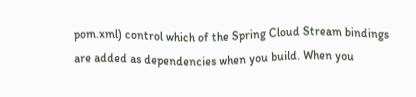pom.xml) control which of the Spring Cloud Stream bindings are added as dependencies when you build. When you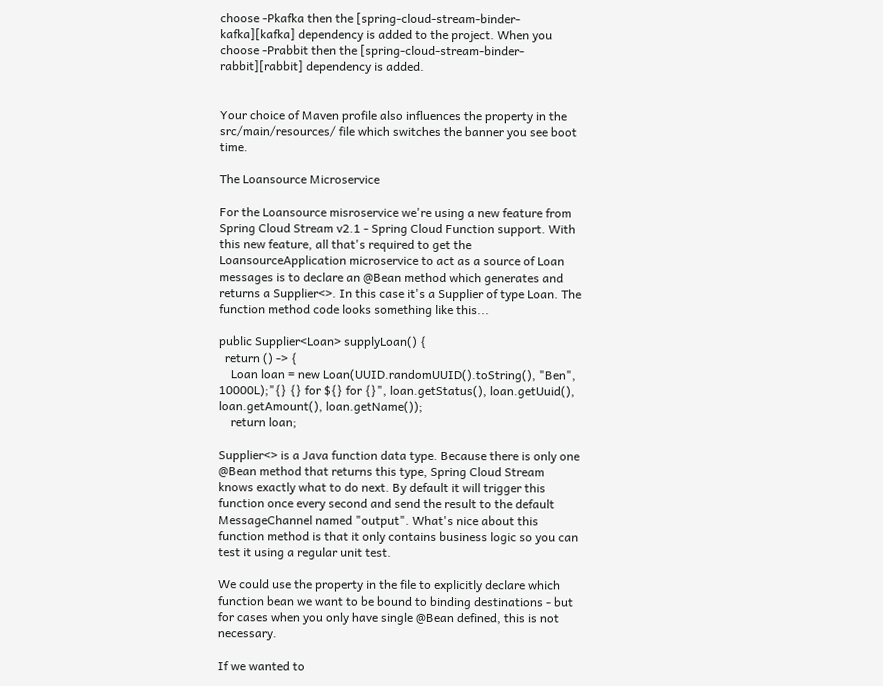choose -Pkafka then the [spring-cloud-stream-binder-kafka][kafka] dependency is added to the project. When you choose -Prabbit then the [spring-cloud-stream-binder-rabbit][rabbit] dependency is added.


Your choice of Maven profile also influences the property in the src/main/resources/ file which switches the banner you see boot time.

The Loansource Microservice

For the Loansource misroservice we're using a new feature from Spring Cloud Stream v2.1 - Spring Cloud Function support. With this new feature, all that's required to get the LoansourceApplication microservice to act as a source of Loan messages is to declare an @Bean method which generates and returns a Supplier<>. In this case it's a Supplier of type Loan. The function method code looks something like this...

public Supplier<Loan> supplyLoan() {
  return () -> {
    Loan loan = new Loan(UUID.randomUUID().toString(), "Ben", 10000L);"{} {} for ${} for {}", loan.getStatus(), loan.getUuid(), loan.getAmount(), loan.getName());
    return loan;

Supplier<> is a Java function data type. Because there is only one @Bean method that returns this type, Spring Cloud Stream knows exactly what to do next. By default it will trigger this function once every second and send the result to the default MessageChannel named "output". What's nice about this function method is that it only contains business logic so you can test it using a regular unit test.

We could use the property in the file to explicitly declare which function bean we want to be bound to binding destinations - but for cases when you only have single @Bean defined, this is not necessary.

If we wanted to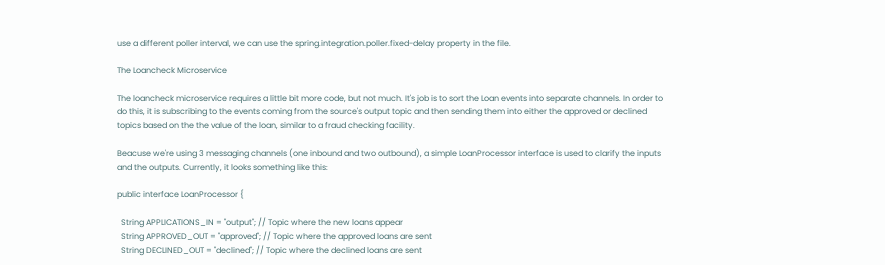use a different poller interval, we can use the spring.integration.poller.fixed-delay property in the file.

The Loancheck Microservice

The loancheck microservice requires a little bit more code, but not much. It's job is to sort the Loan events into separate channels. In order to do this, it is subscribing to the events coming from the source's output topic and then sending them into either the approved or declined topics based on the the value of the loan, similar to a fraud checking facility.

Beacuse we're using 3 messaging channels (one inbound and two outbound), a simple LoanProcessor interface is used to clarify the inputs and the outputs. Currently, it looks something like this:

public interface LoanProcessor {

  String APPLICATIONS_IN = "output"; // Topic where the new loans appear
  String APPROVED_OUT = "approved"; // Topic where the approved loans are sent
  String DECLINED_OUT = "declined"; // Topic where the declined loans are sent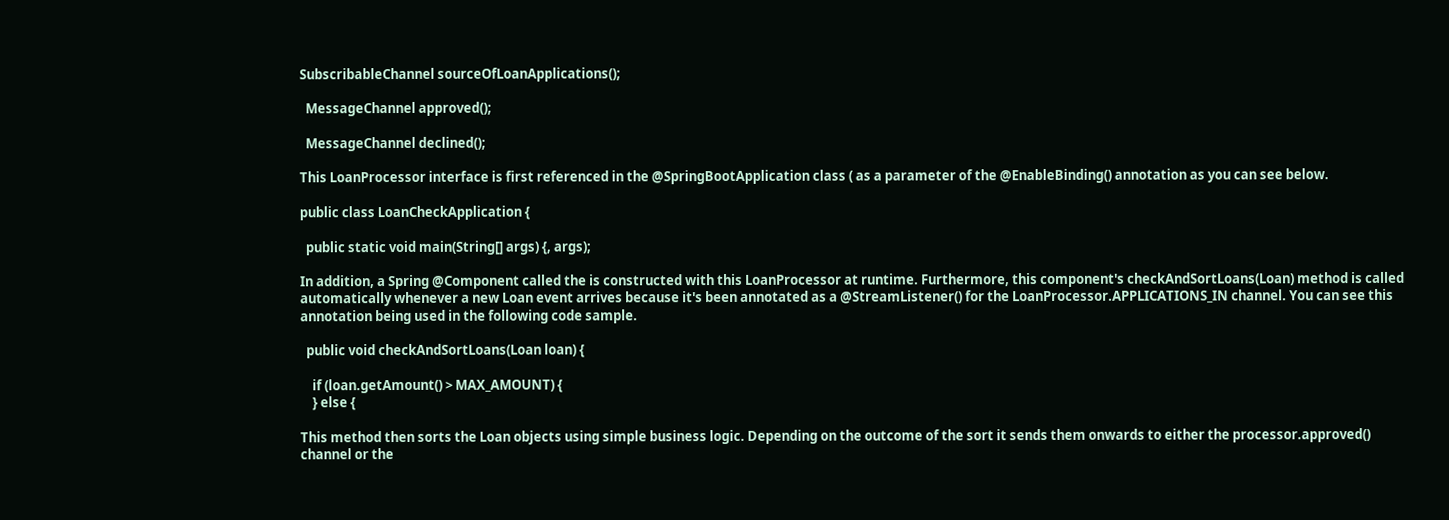SubscribableChannel sourceOfLoanApplications();

  MessageChannel approved();

  MessageChannel declined();

This LoanProcessor interface is first referenced in the @SpringBootApplication class ( as a parameter of the @EnableBinding() annotation as you can see below.

public class LoanCheckApplication {

  public static void main(String[] args) {, args);

In addition, a Spring @Component called the is constructed with this LoanProcessor at runtime. Furthermore, this component's checkAndSortLoans(Loan) method is called automatically whenever a new Loan event arrives because it's been annotated as a @StreamListener() for the LoanProcessor.APPLICATIONS_IN channel. You can see this annotation being used in the following code sample.

  public void checkAndSortLoans(Loan loan) {

    if (loan.getAmount() > MAX_AMOUNT) {
    } else {

This method then sorts the Loan objects using simple business logic. Depending on the outcome of the sort it sends them onwards to either the processor.approved() channel or the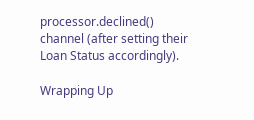processor.declined() channel (after setting their Loan Status accordingly).

Wrapping Up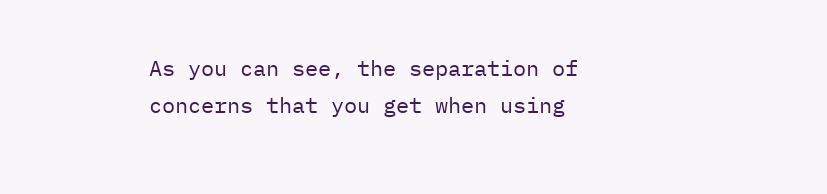As you can see, the separation of concerns that you get when using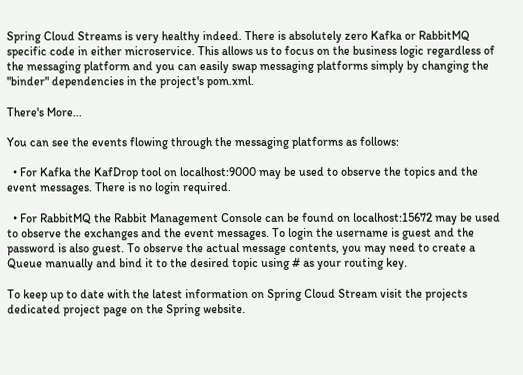Spring Cloud Streams is very healthy indeed. There is absolutely zero Kafka or RabbitMQ specific code in either microservice. This allows us to focus on the business logic regardless of the messaging platform and you can easily swap messaging platforms simply by changing the "binder" dependencies in the project's pom.xml.

There's More...

You can see the events flowing through the messaging platforms as follows:

  • For Kafka the KafDrop tool on localhost:9000 may be used to observe the topics and the event messages. There is no login required.

  • For RabbitMQ the Rabbit Management Console can be found on localhost:15672 may be used to observe the exchanges and the event messages. To login the username is guest and the password is also guest. To observe the actual message contents, you may need to create a Queue manually and bind it to the desired topic using # as your routing key.

To keep up to date with the latest information on Spring Cloud Stream visit the projects dedicated project page on the Spring website.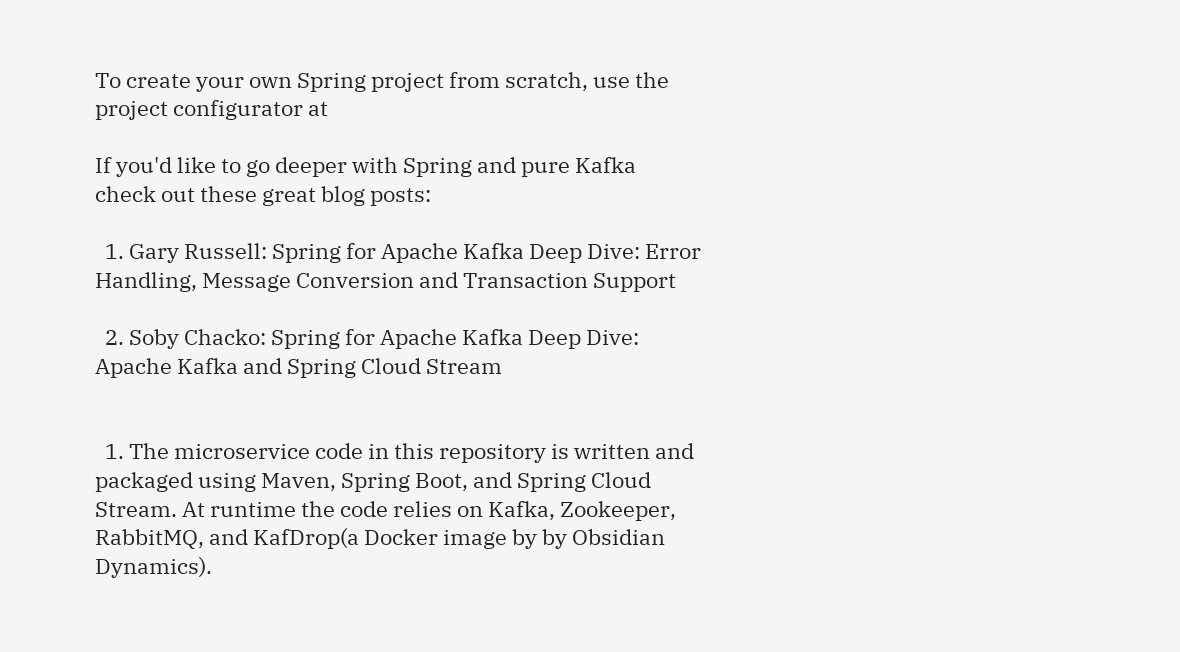To create your own Spring project from scratch, use the project configurator at

If you'd like to go deeper with Spring and pure Kafka check out these great blog posts:

  1. Gary Russell: Spring for Apache Kafka Deep Dive: Error Handling, Message Conversion and Transaction Support

  2. Soby Chacko: Spring for Apache Kafka Deep Dive: Apache Kafka and Spring Cloud Stream


  1. The microservice code in this repository is written and packaged using Maven, Spring Boot, and Spring Cloud Stream. At runtime the code relies on Kafka, Zookeeper, RabbitMQ, and KafDrop(a Docker image by by Obsidian Dynamics).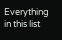Everything in this list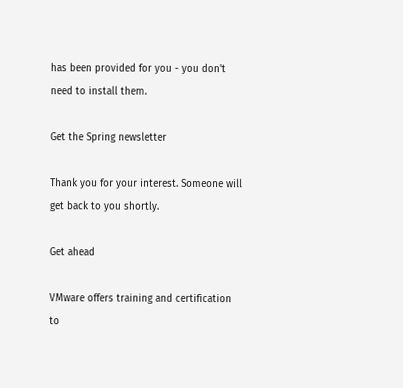has been provided for you - you don't need to install them.

Get the Spring newsletter

Thank you for your interest. Someone will get back to you shortly.

Get ahead

VMware offers training and certification to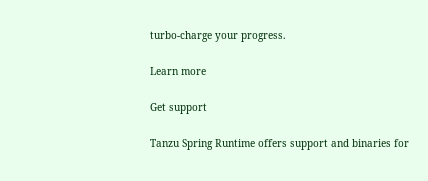turbo-charge your progress.

Learn more

Get support

Tanzu Spring Runtime offers support and binaries for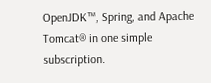OpenJDK™, Spring, and Apache Tomcat® in one simple subscription.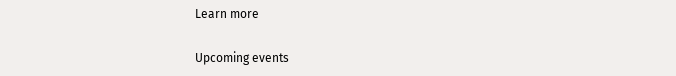Learn more

Upcoming events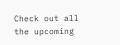Check out all the upcoming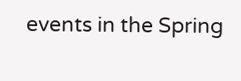events in the Spring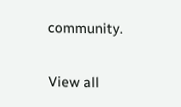community.

View all